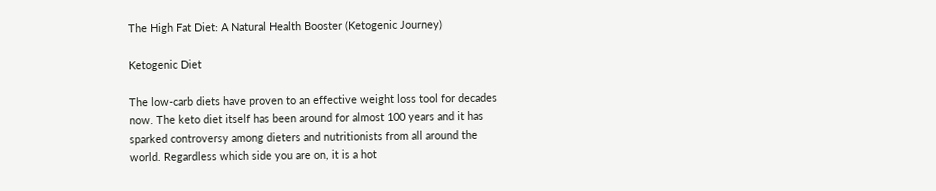The High Fat Diet: A Natural Health Booster (Ketogenic Journey)

Ketogenic Diet

The low-carb diets have proven to an effective weight loss tool for decades now. The keto diet itself has been around for almost 100 years and it has sparked controversy among dieters and nutritionists from all around the world. Regardless which side you are on, it is a hot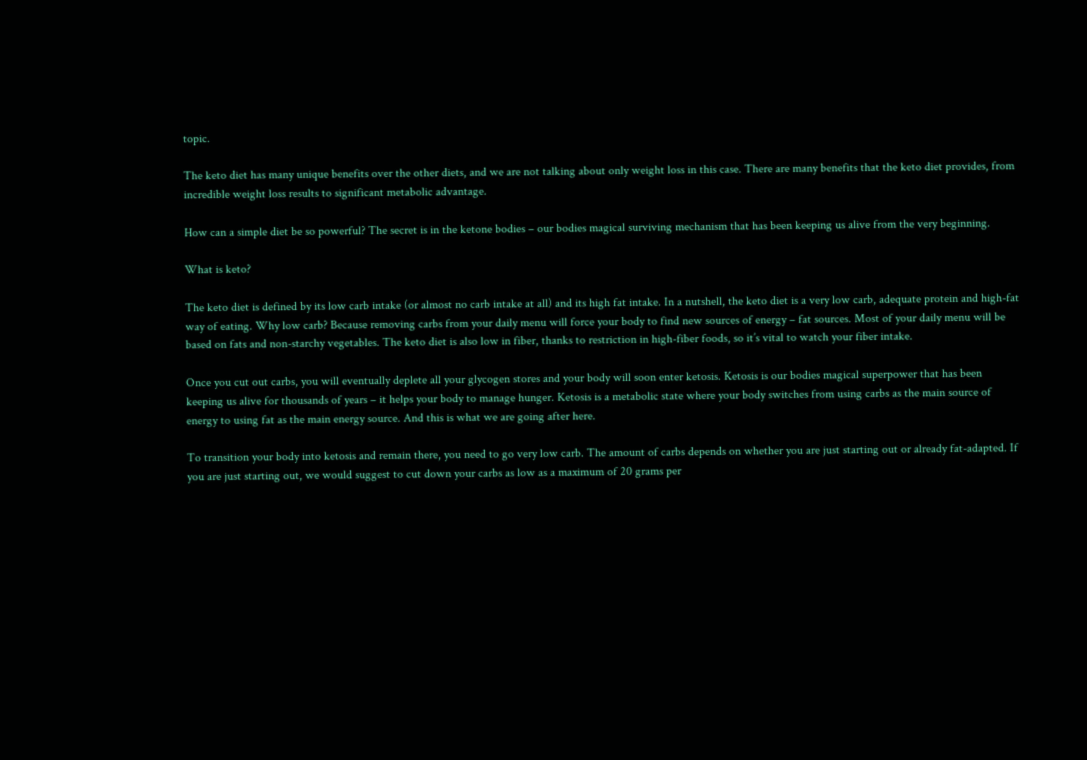topic.

The keto diet has many unique benefits over the other diets, and we are not talking about only weight loss in this case. There are many benefits that the keto diet provides, from incredible weight loss results to significant metabolic advantage.

How can a simple diet be so powerful? The secret is in the ketone bodies – our bodies magical surviving mechanism that has been keeping us alive from the very beginning.

What is keto?

The keto diet is defined by its low carb intake (or almost no carb intake at all) and its high fat intake. In a nutshell, the keto diet is a very low carb, adequate protein and high-fat way of eating. Why low carb? Because removing carbs from your daily menu will force your body to find new sources of energy – fat sources. Most of your daily menu will be based on fats and non-starchy vegetables. The keto diet is also low in fiber, thanks to restriction in high-fiber foods, so it’s vital to watch your fiber intake.

Once you cut out carbs, you will eventually deplete all your glycogen stores and your body will soon enter ketosis. Ketosis is our bodies magical superpower that has been keeping us alive for thousands of years – it helps your body to manage hunger. Ketosis is a metabolic state where your body switches from using carbs as the main source of energy to using fat as the main energy source. And this is what we are going after here.

To transition your body into ketosis and remain there, you need to go very low carb. The amount of carbs depends on whether you are just starting out or already fat-adapted. If you are just starting out, we would suggest to cut down your carbs as low as a maximum of 20 grams per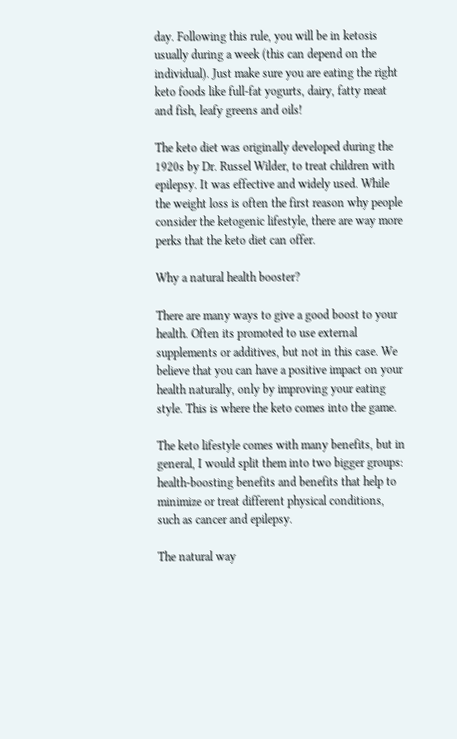day. Following this rule, you will be in ketosis usually during a week (this can depend on the individual). Just make sure you are eating the right keto foods like full-fat yogurts, dairy, fatty meat and fish, leafy greens and oils!

The keto diet was originally developed during the 1920s by Dr. Russel Wilder, to treat children with epilepsy. It was effective and widely used. While the weight loss is often the first reason why people consider the ketogenic lifestyle, there are way more perks that the keto diet can offer.

Why a natural health booster?

There are many ways to give a good boost to your health. Often its promoted to use external supplements or additives, but not in this case. We believe that you can have a positive impact on your health naturally, only by improving your eating style. This is where the keto comes into the game.

The keto lifestyle comes with many benefits, but in general, I would split them into two bigger groups: health-boosting benefits and benefits that help to minimize or treat different physical conditions, such as cancer and epilepsy.

The natural way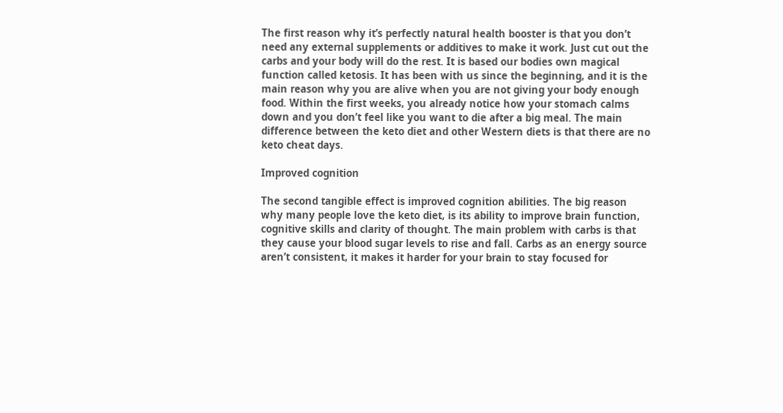The first reason why it’s perfectly natural health booster is that you don’t need any external supplements or additives to make it work. Just cut out the carbs and your body will do the rest. It is based our bodies own magical function called ketosis. It has been with us since the beginning, and it is the main reason why you are alive when you are not giving your body enough food. Within the first weeks, you already notice how your stomach calms down and you don’t feel like you want to die after a big meal. The main difference between the keto diet and other Western diets is that there are no keto cheat days.

Improved cognition

The second tangible effect is improved cognition abilities. The big reason why many people love the keto diet, is its ability to improve brain function, cognitive skills and clarity of thought. The main problem with carbs is that they cause your blood sugar levels to rise and fall. Carbs as an energy source aren’t consistent, it makes it harder for your brain to stay focused for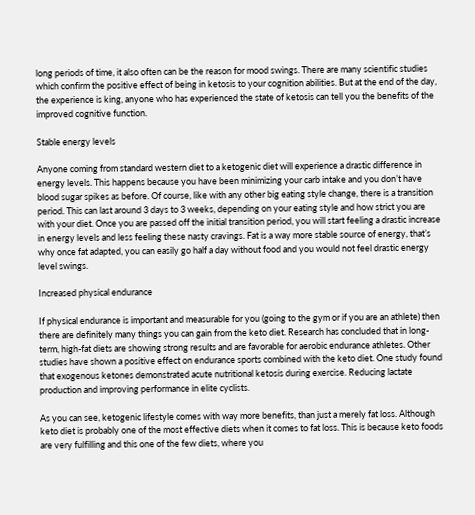long periods of time, it also often can be the reason for mood swings. There are many scientific studies which confirm the positive effect of being in ketosis to your cognition abilities. But at the end of the day, the experience is king, anyone who has experienced the state of ketosis can tell you the benefits of the improved cognitive function.

Stable energy levels

Anyone coming from standard western diet to a ketogenic diet will experience a drastic difference in energy levels. This happens because you have been minimizing your carb intake and you don’t have blood sugar spikes as before. Of course, like with any other big eating style change, there is a transition period. This can last around 3 days to 3 weeks, depending on your eating style and how strict you are with your diet. Once you are passed off the initial transition period, you will start feeling a drastic increase in energy levels and less feeling these nasty cravings. Fat is a way more stable source of energy, that’s why once fat adapted, you can easily go half a day without food and you would not feel drastic energy level swings.

Increased physical endurance

If physical endurance is important and measurable for you (going to the gym or if you are an athlete) then there are definitely many things you can gain from the keto diet. Research has concluded that in long-term, high-fat diets are showing strong results and are favorable for aerobic endurance athletes. Other studies have shown a positive effect on endurance sports combined with the keto diet. One study found that exogenous ketones demonstrated acute nutritional ketosis during exercise. Reducing lactate production and improving performance in elite cyclists.

As you can see, ketogenic lifestyle comes with way more benefits, than just a merely fat loss. Although keto diet is probably one of the most effective diets when it comes to fat loss. This is because keto foods are very fulfilling and this one of the few diets, where you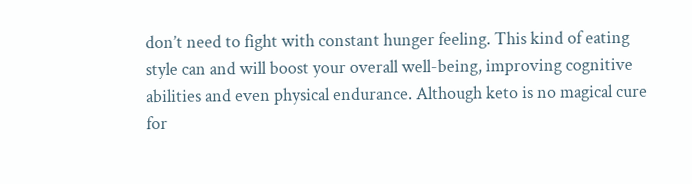don’t need to fight with constant hunger feeling. This kind of eating style can and will boost your overall well-being, improving cognitive abilities and even physical endurance. Although keto is no magical cure for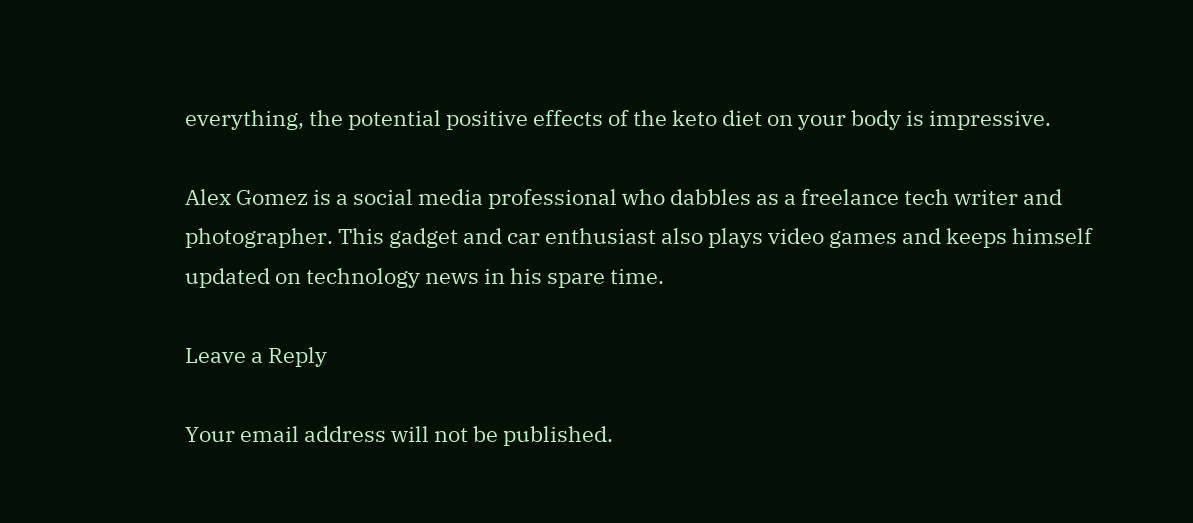everything, the potential positive effects of the keto diet on your body is impressive.

Alex Gomez is a social media professional who dabbles as a freelance tech writer and photographer. This gadget and car enthusiast also plays video games and keeps himself updated on technology news in his spare time.

Leave a Reply

Your email address will not be published.